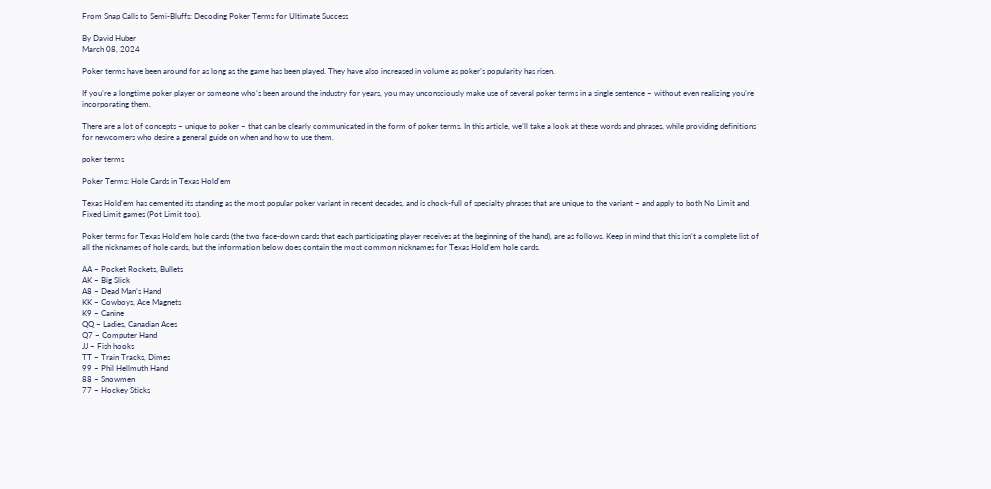From Snap Calls to Semi-Bluffs: Decoding Poker Terms for Ultimate Success

By David Huber
March 08, 2024

Poker terms have been around for as long as the game has been played. They have also increased in volume as poker’s popularity has risen.

If you’re a longtime poker player or someone who’s been around the industry for years, you may unconsciously make use of several poker terms in a single sentence – without even realizing you’re incorporating them.

There are a lot of concepts – unique to poker – that can be clearly communicated in the form of poker terms. In this article, we’ll take a look at these words and phrases, while providing definitions for newcomers who desire a general guide on when and how to use them.

poker terms

Poker Terms: Hole Cards in Texas Hold’em

Texas Hold’em has cemented its standing as the most popular poker variant in recent decades, and is chock-full of specialty phrases that are unique to the variant – and apply to both No Limit and Fixed Limit games (Pot Limit too).

Poker terms for Texas Hold’em hole cards (the two face-down cards that each participating player receives at the beginning of the hand), are as follows. Keep in mind that this isn’t a complete list of all the nicknames of hole cards, but the information below does contain the most common nicknames for Texas Hold’em hole cards.

AA – Pocket Rockets, Bullets
AK – Big Slick
A8 – Dead Man’s Hand
KK – Cowboys, Ace Magnets
K9 – Canine
QQ – Ladies, Canadian Aces
Q7 – Computer Hand
JJ – Fish hooks
TT – Train Tracks, Dimes
99 – Phil Hellmuth Hand
88 – Snowmen
77 – Hockey Sticks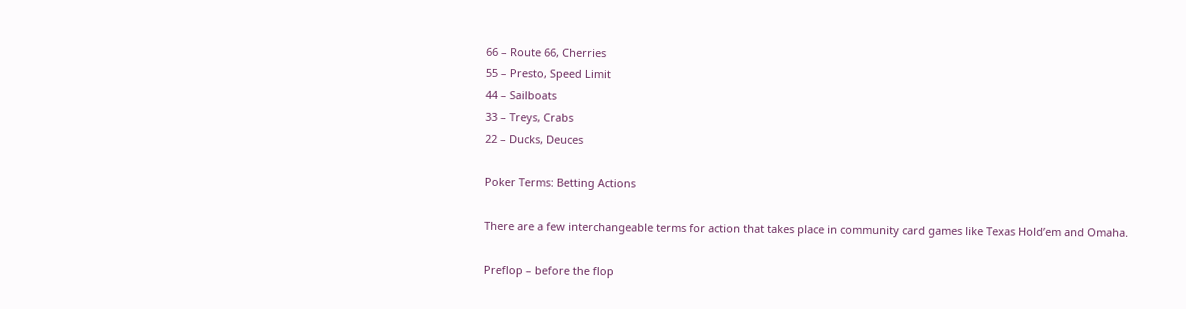66 – Route 66, Cherries
55 – Presto, Speed Limit
44 – Sailboats
33 – Treys, Crabs
22 – Ducks, Deuces

Poker Terms: Betting Actions

There are a few interchangeable terms for action that takes place in community card games like Texas Hold’em and Omaha.

Preflop – before the flop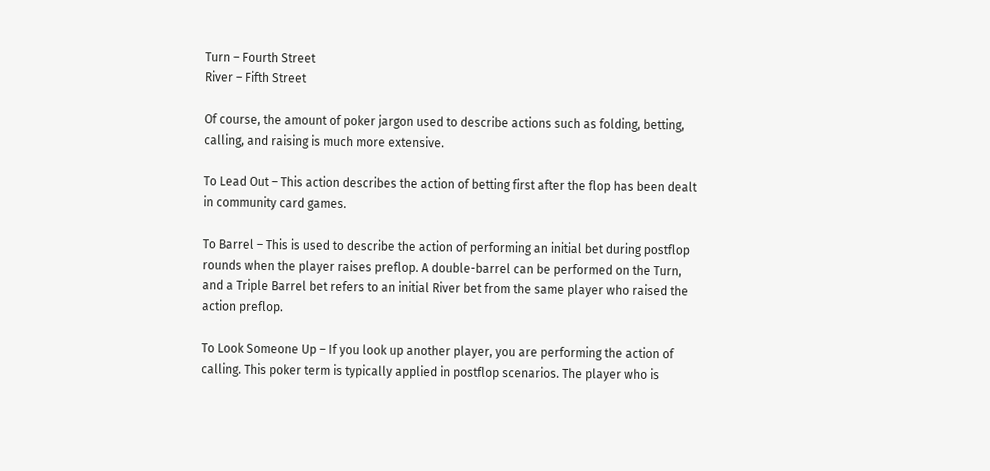Turn – Fourth Street
River – Fifth Street

Of course, the amount of poker jargon used to describe actions such as folding, betting, calling, and raising is much more extensive.

To Lead Out – This action describes the action of betting first after the flop has been dealt in community card games.

To Barrel – This is used to describe the action of performing an initial bet during postflop rounds when the player raises preflop. A double-barrel can be performed on the Turn, and a Triple Barrel bet refers to an initial River bet from the same player who raised the action preflop.

To Look Someone Up – If you look up another player, you are performing the action of calling. This poker term is typically applied in postflop scenarios. The player who is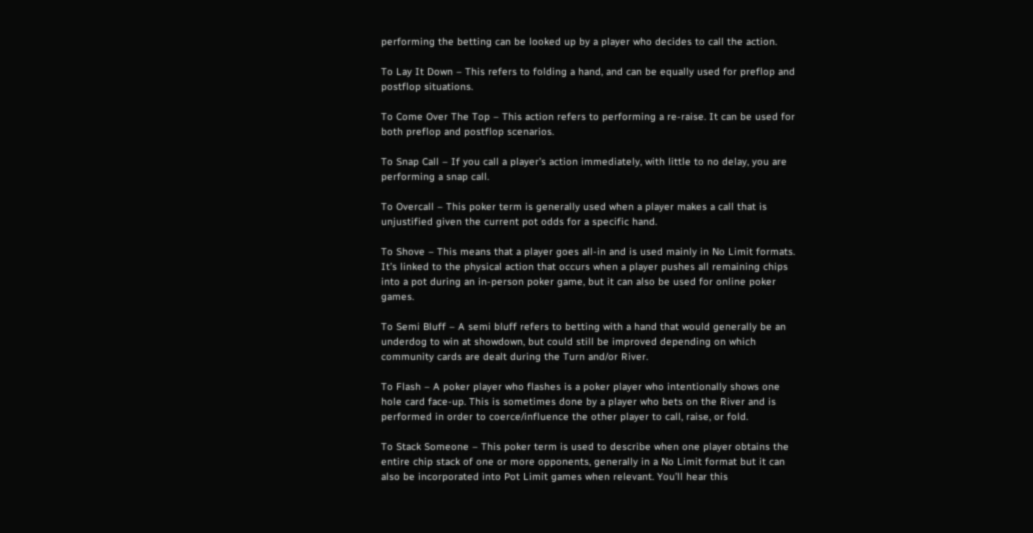performing the betting can be looked up by a player who decides to call the action.

To Lay It Down – This refers to folding a hand, and can be equally used for preflop and postflop situations.

To Come Over The Top – This action refers to performing a re-raise. It can be used for both preflop and postflop scenarios.

To Snap Call – If you call a player’s action immediately, with little to no delay, you are performing a snap call.

To Overcall – This poker term is generally used when a player makes a call that is unjustified given the current pot odds for a specific hand.

To Shove – This means that a player goes all-in and is used mainly in No Limit formats. It’s linked to the physical action that occurs when a player pushes all remaining chips into a pot during an in-person poker game, but it can also be used for online poker games.

To Semi Bluff – A semi bluff refers to betting with a hand that would generally be an underdog to win at showdown, but could still be improved depending on which community cards are dealt during the Turn and/or River.

To Flash – A poker player who flashes is a poker player who intentionally shows one hole card face-up. This is sometimes done by a player who bets on the River and is performed in order to coerce/influence the other player to call, raise, or fold.

To Stack Someone – This poker term is used to describe when one player obtains the entire chip stack of one or more opponents, generally in a No Limit format but it can also be incorporated into Pot Limit games when relevant. You’ll hear this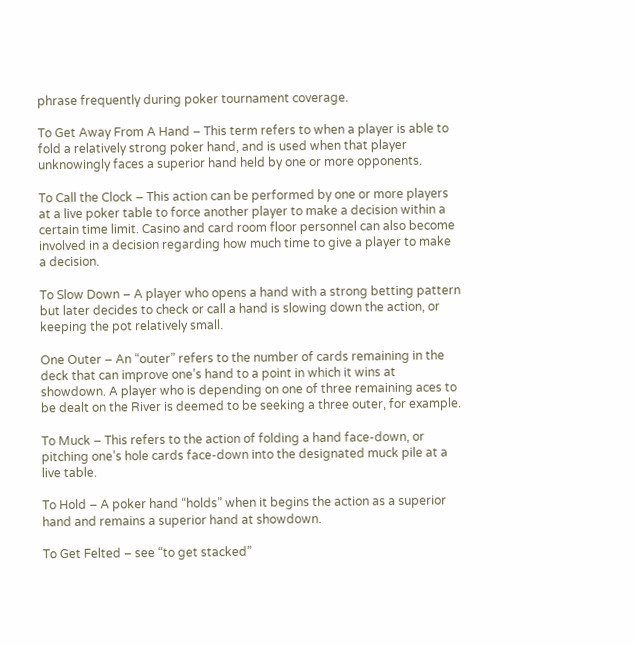phrase frequently during poker tournament coverage.

To Get Away From A Hand – This term refers to when a player is able to fold a relatively strong poker hand, and is used when that player unknowingly faces a superior hand held by one or more opponents.

To Call the Clock – This action can be performed by one or more players at a live poker table to force another player to make a decision within a certain time limit. Casino and card room floor personnel can also become involved in a decision regarding how much time to give a player to make a decision.

To Slow Down – A player who opens a hand with a strong betting pattern but later decides to check or call a hand is slowing down the action, or keeping the pot relatively small.

One Outer – An “outer” refers to the number of cards remaining in the deck that can improve one’s hand to a point in which it wins at showdown. A player who is depending on one of three remaining aces to be dealt on the River is deemed to be seeking a three outer, for example.

To Muck – This refers to the action of folding a hand face-down, or pitching one’s hole cards face-down into the designated muck pile at a live table.

To Hold – A poker hand “holds” when it begins the action as a superior hand and remains a superior hand at showdown.

To Get Felted – see “to get stacked”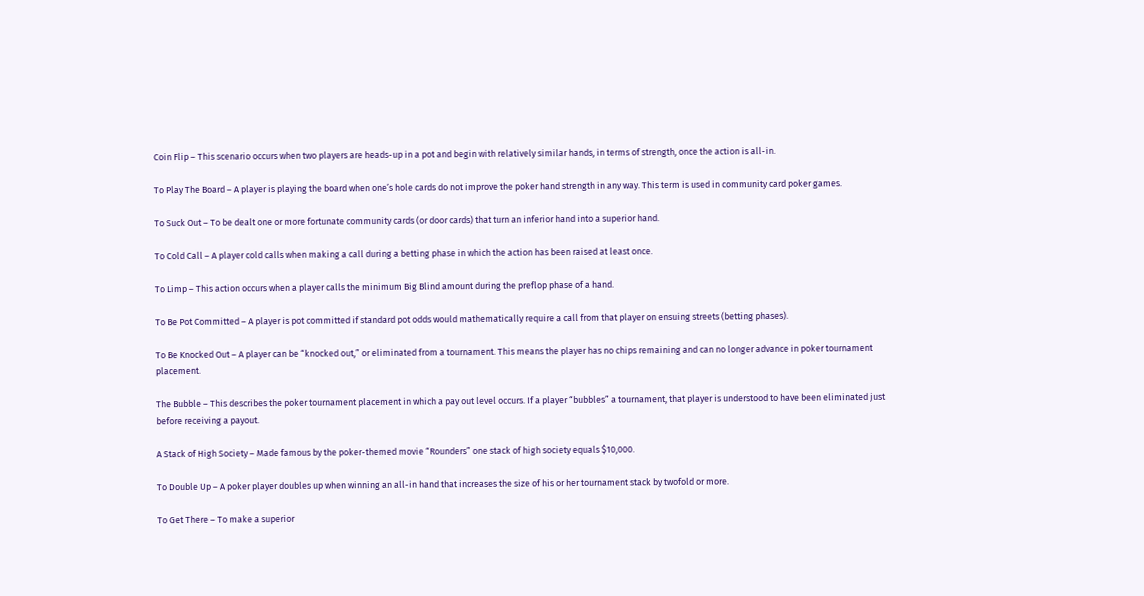Coin Flip – This scenario occurs when two players are heads-up in a pot and begin with relatively similar hands, in terms of strength, once the action is all-in.

To Play The Board – A player is playing the board when one’s hole cards do not improve the poker hand strength in any way. This term is used in community card poker games.

To Suck Out – To be dealt one or more fortunate community cards (or door cards) that turn an inferior hand into a superior hand.

To Cold Call – A player cold calls when making a call during a betting phase in which the action has been raised at least once.

To Limp – This action occurs when a player calls the minimum Big Blind amount during the preflop phase of a hand.

To Be Pot Committed – A player is pot committed if standard pot odds would mathematically require a call from that player on ensuing streets (betting phases).

To Be Knocked Out – A player can be “knocked out,” or eliminated from a tournament. This means the player has no chips remaining and can no longer advance in poker tournament placement.

The Bubble – This describes the poker tournament placement in which a pay out level occurs. If a player “bubbles” a tournament, that player is understood to have been eliminated just before receiving a payout.

A Stack of High Society – Made famous by the poker-themed movie “Rounders” one stack of high society equals $10,000.

To Double Up – A poker player doubles up when winning an all-in hand that increases the size of his or her tournament stack by twofold or more.

To Get There – To make a superior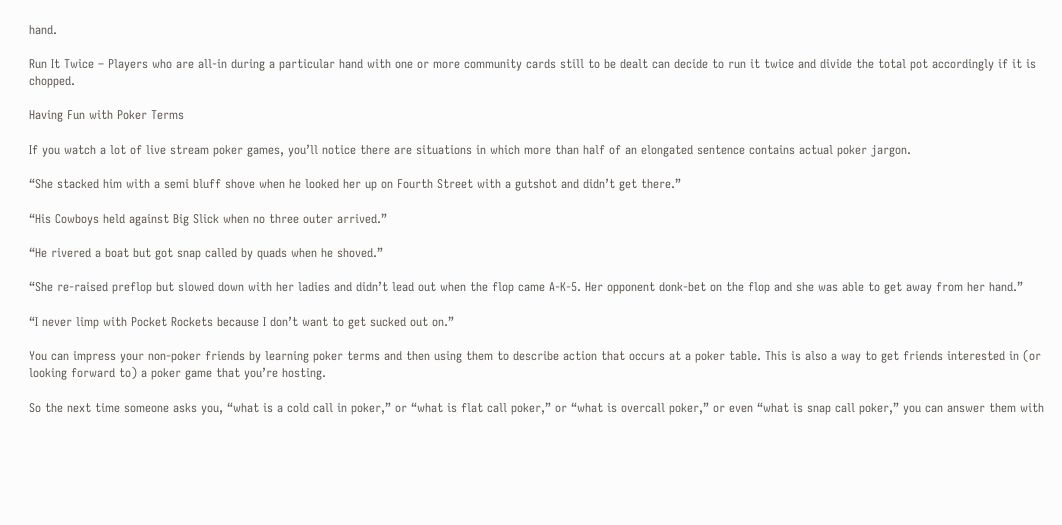hand.

Run It Twice – Players who are all-in during a particular hand with one or more community cards still to be dealt can decide to run it twice and divide the total pot accordingly if it is chopped.

Having Fun with Poker Terms

If you watch a lot of live stream poker games, you’ll notice there are situations in which more than half of an elongated sentence contains actual poker jargon.

“She stacked him with a semi bluff shove when he looked her up on Fourth Street with a gutshot and didn’t get there.”

“His Cowboys held against Big Slick when no three outer arrived.”

“He rivered a boat but got snap called by quads when he shoved.”

“She re-raised preflop but slowed down with her ladies and didn’t lead out when the flop came A-K-5. Her opponent donk-bet on the flop and she was able to get away from her hand.”

“I never limp with Pocket Rockets because I don’t want to get sucked out on.”

You can impress your non-poker friends by learning poker terms and then using them to describe action that occurs at a poker table. This is also a way to get friends interested in (or looking forward to) a poker game that you’re hosting.

So the next time someone asks you, “what is a cold call in poker,” or “what is flat call poker,” or “what is overcall poker,” or even “what is snap call poker,” you can answer them with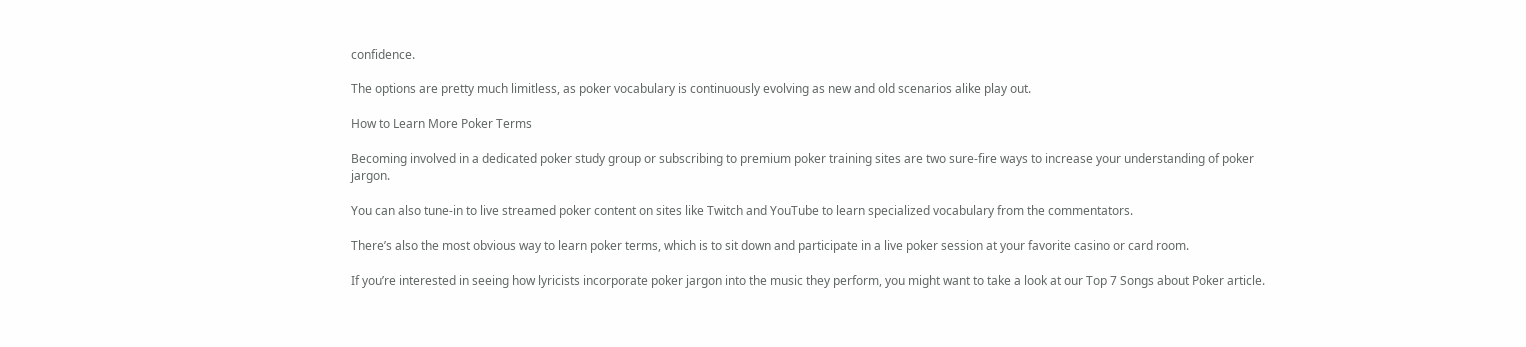confidence.

The options are pretty much limitless, as poker vocabulary is continuously evolving as new and old scenarios alike play out.

How to Learn More Poker Terms

Becoming involved in a dedicated poker study group or subscribing to premium poker training sites are two sure-fire ways to increase your understanding of poker jargon.

You can also tune-in to live streamed poker content on sites like Twitch and YouTube to learn specialized vocabulary from the commentators.

There’s also the most obvious way to learn poker terms, which is to sit down and participate in a live poker session at your favorite casino or card room.

If you’re interested in seeing how lyricists incorporate poker jargon into the music they perform, you might want to take a look at our Top 7 Songs about Poker article.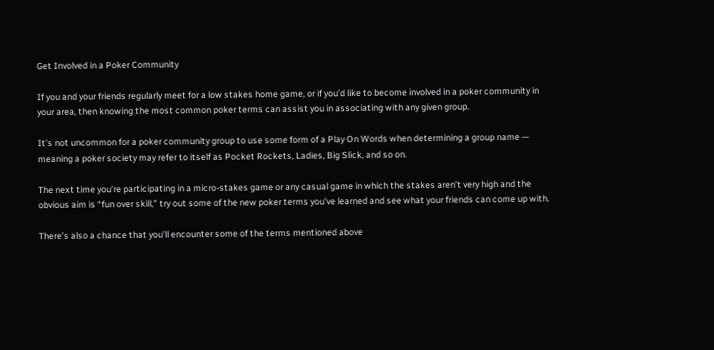Get Involved in a Poker Community

If you and your friends regularly meet for a low stakes home game, or if you’d like to become involved in a poker community in your area, then knowing the most common poker terms can assist you in associating with any given group.

It’s not uncommon for a poker community group to use some form of a Play On Words when determining a group name — meaning a poker society may refer to itself as Pocket Rockets, Ladies, Big Slick, and so on.

The next time you’re participating in a micro-stakes game or any casual game in which the stakes aren’t very high and the obvious aim is “fun over skill,” try out some of the new poker terms you’ve learned and see what your friends can come up with.

There’s also a chance that you’ll encounter some of the terms mentioned above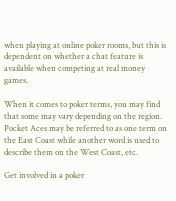when playing at online poker rooms, but this is dependent on whether a chat feature is available when competing at real money games.

When it comes to poker terms, you may find that some may vary depending on the region. Pocket Aces may be referred to as one term on the East Coast while another word is used to describe them on the West Coast, etc.

Get involved in a poker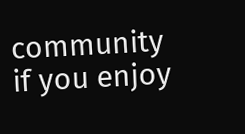community if you enjoy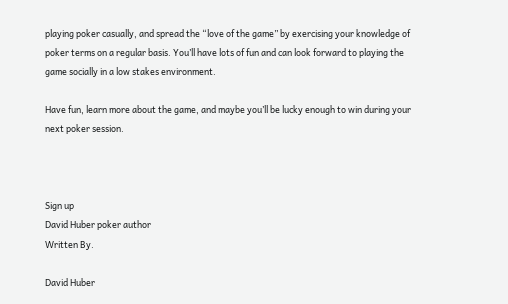playing poker casually, and spread the “love of the game” by exercising your knowledge of poker terms on a regular basis. You’ll have lots of fun and can look forward to playing the game socially in a low stakes environment.

Have fun, learn more about the game, and maybe you’ll be lucky enough to win during your next poker session.



Sign up
David Huber poker author
Written By.

David Huber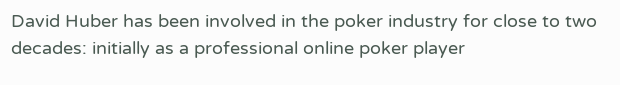David Huber has been involved in the poker industry for close to two decades: initially as a professional online poker player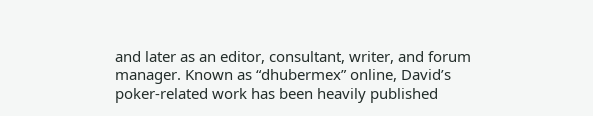and later as an editor, consultant, writer, and forum manager. Known as “dhubermex” online, David’s poker-related work has been heavily published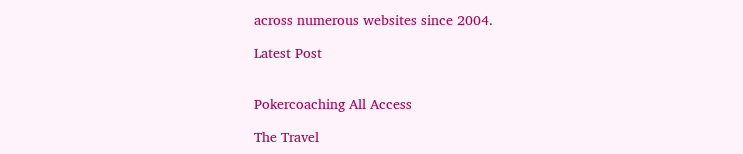across numerous websites since 2004.

Latest Post


Pokercoaching All Access

The Travel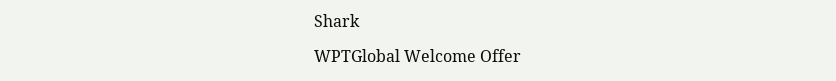Shark

WPTGlobal Welcome Offer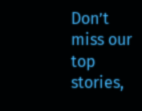Don’t miss our top stories,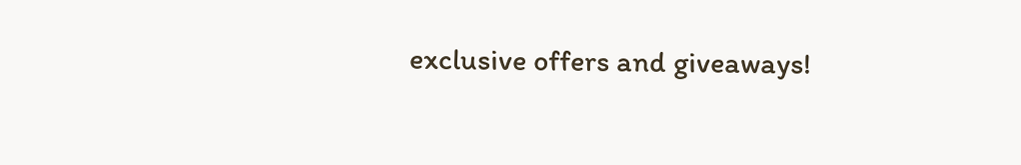exclusive offers and giveaways!